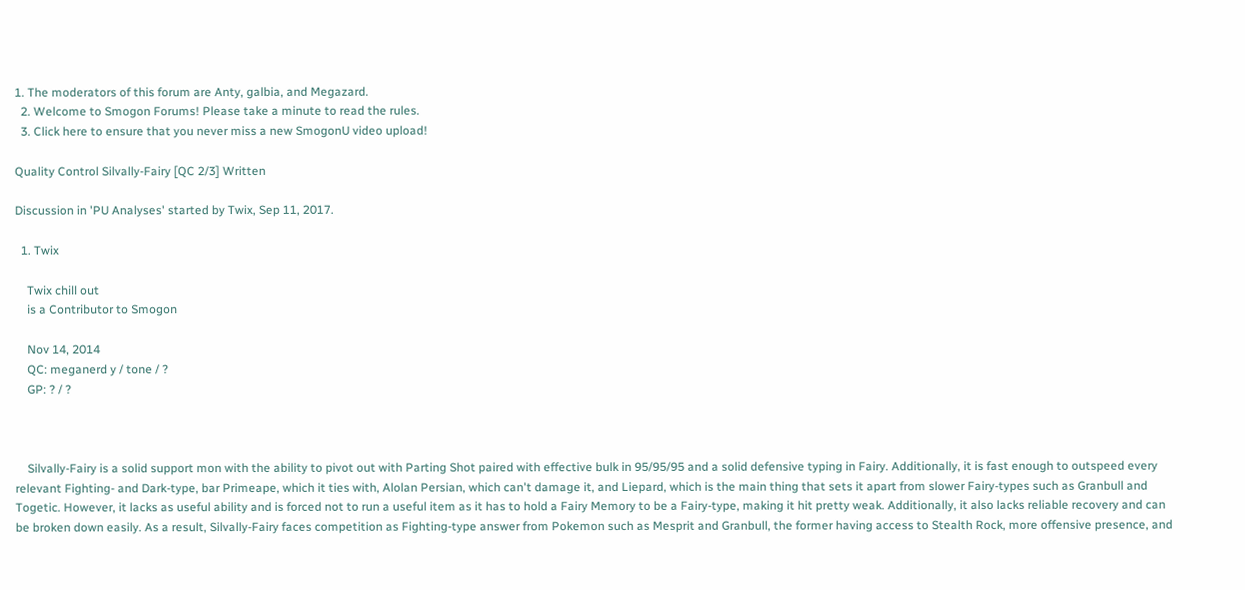1. The moderators of this forum are Anty, galbia, and Megazard.
  2. Welcome to Smogon Forums! Please take a minute to read the rules.
  3. Click here to ensure that you never miss a new SmogonU video upload!

Quality Control Silvally-Fairy [QC 2/3] Written

Discussion in 'PU Analyses' started by Twix, Sep 11, 2017.

  1. Twix

    Twix chill out
    is a Contributor to Smogon

    Nov 14, 2014
    QC: meganerd y / tone / ?
    GP: ? / ?



    Silvally-Fairy is a solid support mon with the ability to pivot out with Parting Shot paired with effective bulk in 95/95/95 and a solid defensive typing in Fairy. Additionally, it is fast enough to outspeed every relevant Fighting- and Dark-type, bar Primeape, which it ties with, Alolan Persian, which can't damage it, and Liepard, which is the main thing that sets it apart from slower Fairy-types such as Granbull and Togetic. However, it lacks as useful ability and is forced not to run a useful item as it has to hold a Fairy Memory to be a Fairy-type, making it hit pretty weak. Additionally, it also lacks reliable recovery and can be broken down easily. As a result, Silvally-Fairy faces competition as Fighting-type answer from Pokemon such as Mesprit and Granbull, the former having access to Stealth Rock, more offensive presence, and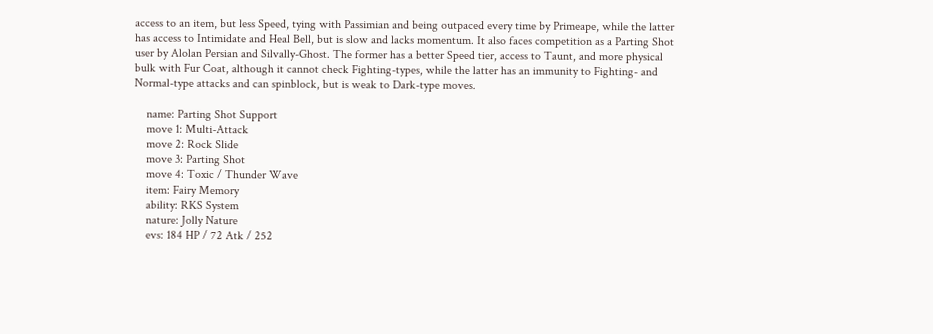access to an item, but less Speed, tying with Passimian and being outpaced every time by Primeape, while the latter has access to Intimidate and Heal Bell, but is slow and lacks momentum. It also faces competition as a Parting Shot user by Alolan Persian and Silvally-Ghost. The former has a better Speed tier, access to Taunt, and more physical bulk with Fur Coat, although it cannot check Fighting-types, while the latter has an immunity to Fighting- and Normal-type attacks and can spinblock, but is weak to Dark-type moves.

    name: Parting Shot Support
    move 1: Multi-Attack
    move 2: Rock Slide
    move 3: Parting Shot
    move 4: Toxic / Thunder Wave
    item: Fairy Memory
    ability: RKS System
    nature: Jolly Nature
    evs: 184 HP / 72 Atk / 252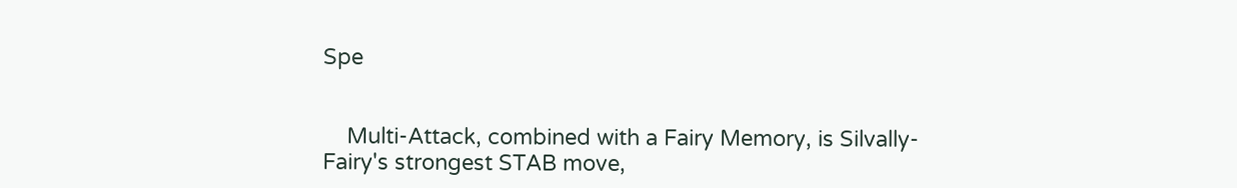Spe


    Multi-Attack, combined with a Fairy Memory, is Silvally-Fairy's strongest STAB move,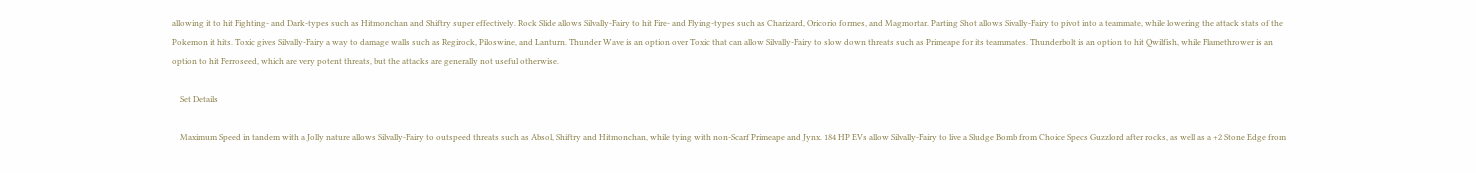allowing it to hit Fighting- and Dark-types such as Hitmonchan and Shiftry super effectively. Rock Slide allows Silvally-Fairy to hit Fire- and Flying-types such as Charizard, Oricorio formes, and Magmortar. Parting Shot allows Sivally-Fairy to pivot into a teammate, while lowering the attack stats of the Pokemon it hits. Toxic gives Silvally-Fairy a way to damage walls such as Regirock, Piloswine, and Lanturn. Thunder Wave is an option over Toxic that can allow Silvally-Fairy to slow down threats such as Primeape for its teammates. Thunderbolt is an option to hit Qwilfish, while Flamethrower is an option to hit Ferroseed, which are very potent threats, but the attacks are generally not useful otherwise.

    Set Details

    Maximum Speed in tandem with a Jolly nature allows Silvally-Fairy to outspeed threats such as Absol, Shiftry and Hitmonchan, while tying with non-Scarf Primeape and Jynx. 184 HP EVs allow Silvally-Fairy to live a Sludge Bomb from Choice Specs Guzzlord after rocks, as well as a +2 Stone Edge from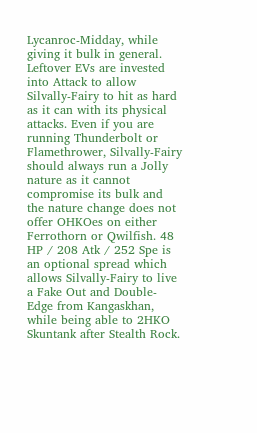Lycanroc-Midday, while giving it bulk in general. Leftover EVs are invested into Attack to allow Silvally-Fairy to hit as hard as it can with its physical attacks. Even if you are running Thunderbolt or Flamethrower, Silvally-Fairy should always run a Jolly nature as it cannot compromise its bulk and the nature change does not offer OHKOes on either Ferrothorn or Qwilfish. 48 HP / 208 Atk / 252 Spe is an optional spread which allows Silvally-Fairy to live a Fake Out and Double-Edge from Kangaskhan, while being able to 2HKO Skuntank after Stealth Rock.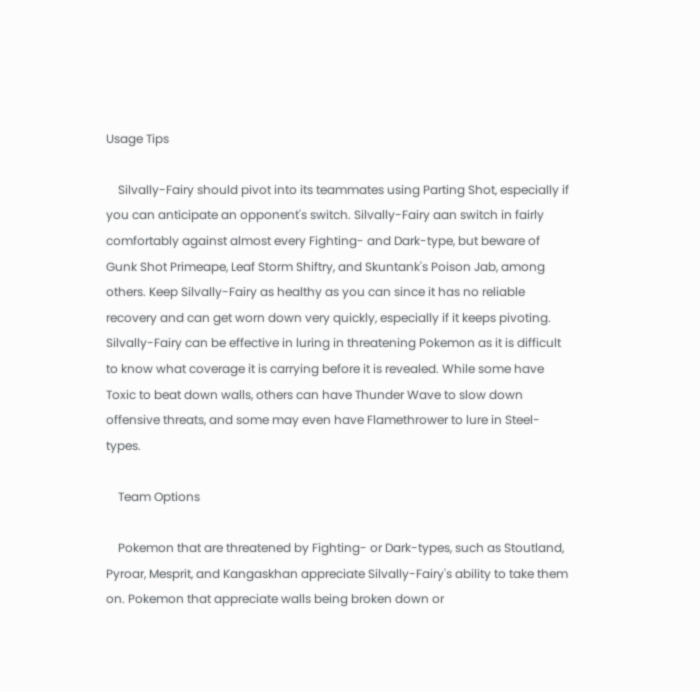Usage Tips

    Silvally-Fairy should pivot into its teammates using Parting Shot, especially if you can anticipate an opponent's switch. Silvally-Fairy aan switch in fairly comfortably against almost every Fighting- and Dark-type, but beware of Gunk Shot Primeape, Leaf Storm Shiftry, and Skuntank's Poison Jab, among others. Keep Silvally-Fairy as healthy as you can since it has no reliable recovery and can get worn down very quickly, especially if it keeps pivoting. Silvally-Fairy can be effective in luring in threatening Pokemon as it is difficult to know what coverage it is carrying before it is revealed. While some have Toxic to beat down walls, others can have Thunder Wave to slow down offensive threats, and some may even have Flamethrower to lure in Steel-types.

    Team Options

    Pokemon that are threatened by Fighting- or Dark-types, such as Stoutland, Pyroar, Mesprit, and Kangaskhan appreciate Silvally-Fairy's ability to take them on. Pokemon that appreciate walls being broken down or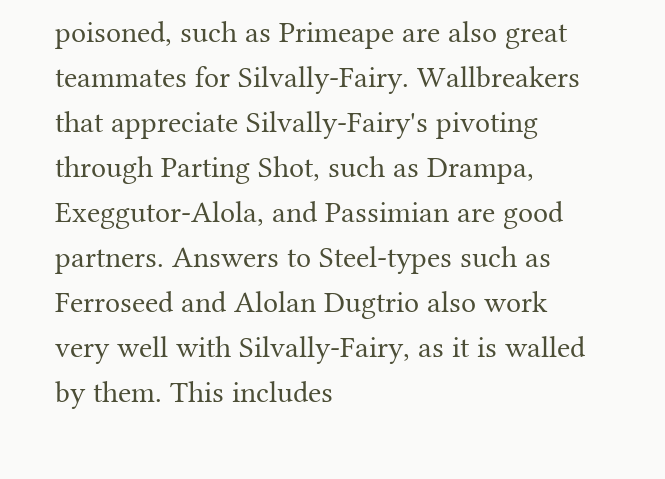poisoned, such as Primeape are also great teammates for Silvally-Fairy. Wallbreakers that appreciate Silvally-Fairy's pivoting through Parting Shot, such as Drampa, Exeggutor-Alola, and Passimian are good partners. Answers to Steel-types such as Ferroseed and Alolan Dugtrio also work very well with Silvally-Fairy, as it is walled by them. This includes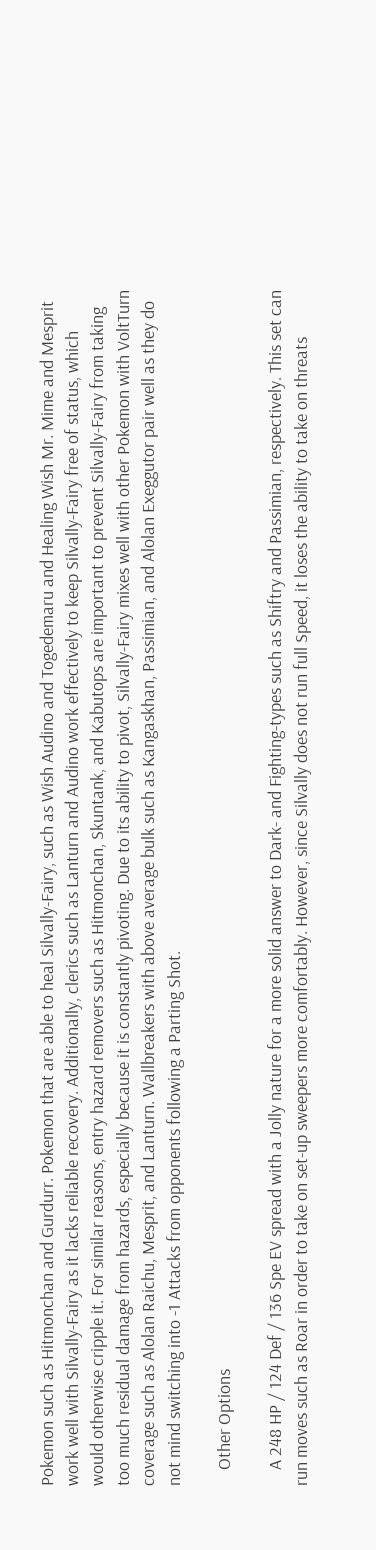Pokemon such as Hitmonchan and Gurdurr. Pokemon that are able to heal Silvally-Fairy, such as Wish Audino and Togedemaru and Healing Wish Mr. Mime and Mesprit work well with Silvally-Fairy as it lacks reliable recovery. Additionally, clerics such as Lanturn and Audino work effectively to keep Silvally-Fairy free of status, which would otherwise cripple it. For similar reasons, entry hazard removers such as Hitmonchan, Skuntank, and Kabutops are important to prevent Silvally-Fairy from taking too much residual damage from hazards, especially because it is constantly pivoting. Due to its ability to pivot, Silvally-Fairy mixes well with other Pokemon with VoltTurn coverage such as Alolan Raichu, Mesprit, and Lanturn. Wallbreakers with above average bulk such as Kangaskhan, Passimian, and Alolan Exeggutor pair well as they do not mind switching into -1 Attacks from opponents following a Parting Shot.

    Other Options

    A 248 HP / 124 Def / 136 Spe EV spread with a Jolly nature for a more solid answer to Dark- and Fighting-types such as Shiftry and Passimian, respectively. This set can run moves such as Roar in order to take on set-up sweepers more comfortably. However, since Silvally does not run full Speed, it loses the ability to take on threats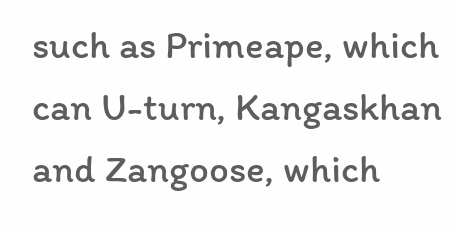such as Primeape, which can U-turn, Kangaskhan and Zangoose, which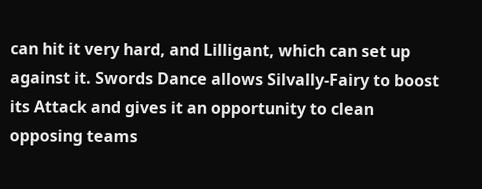can hit it very hard, and Lilligant, which can set up against it. Swords Dance allows Silvally-Fairy to boost its Attack and gives it an opportunity to clean opposing teams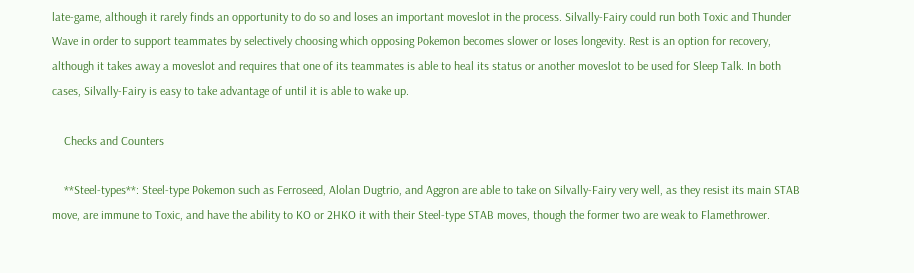late-game, although it rarely finds an opportunity to do so and loses an important moveslot in the process. Silvally-Fairy could run both Toxic and Thunder Wave in order to support teammates by selectively choosing which opposing Pokemon becomes slower or loses longevity. Rest is an option for recovery, although it takes away a moveslot and requires that one of its teammates is able to heal its status or another moveslot to be used for Sleep Talk. In both cases, Silvally-Fairy is easy to take advantage of until it is able to wake up.

    Checks and Counters

    **Steel-types**: Steel-type Pokemon such as Ferroseed, Alolan Dugtrio, and Aggron are able to take on Silvally-Fairy very well, as they resist its main STAB move, are immune to Toxic, and have the ability to KO or 2HKO it with their Steel-type STAB moves, though the former two are weak to Flamethrower.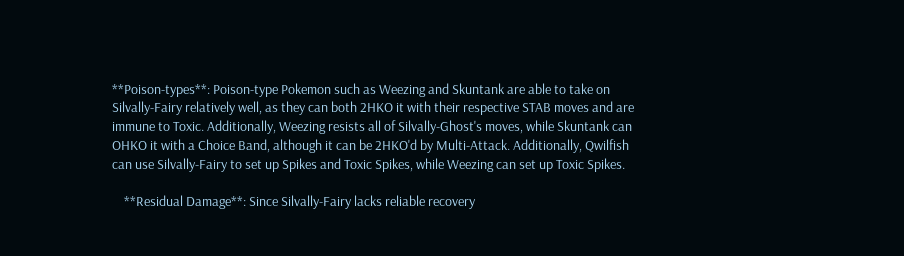**Poison-types**: Poison-type Pokemon such as Weezing and Skuntank are able to take on Silvally-Fairy relatively well, as they can both 2HKO it with their respective STAB moves and are immune to Toxic. Additionally, Weezing resists all of Silvally-Ghost's moves, while Skuntank can OHKO it with a Choice Band, although it can be 2HKO'd by Multi-Attack. Additionally, Qwilfish can use Silvally-Fairy to set up Spikes and Toxic Spikes, while Weezing can set up Toxic Spikes.

    **Residual Damage**: Since Silvally-Fairy lacks reliable recovery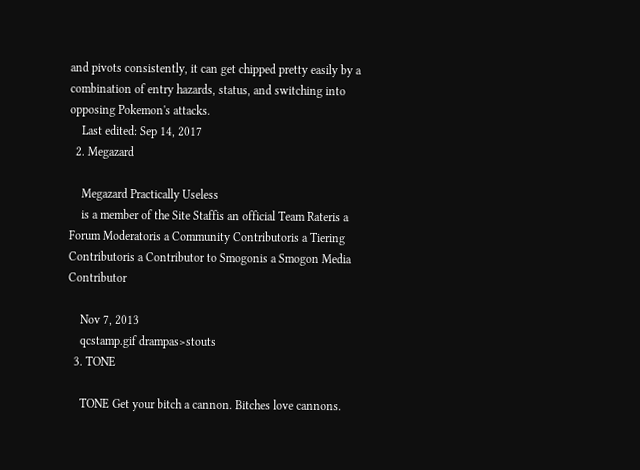and pivots consistently, it can get chipped pretty easily by a combination of entry hazards, status, and switching into opposing Pokemon's attacks.
    Last edited: Sep 14, 2017
  2. Megazard

    Megazard Practically Useless
    is a member of the Site Staffis an official Team Rateris a Forum Moderatoris a Community Contributoris a Tiering Contributoris a Contributor to Smogonis a Smogon Media Contributor

    Nov 7, 2013
    qcstamp.gif drampas>stouts
  3. TONE

    TONE Get your bitch a cannon. Bitches love cannons.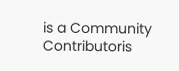is a Community Contributoris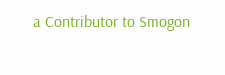a Contributor to Smogon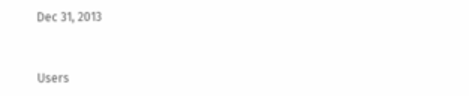Dec 31, 2013


Users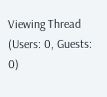Viewing Thread (Users: 0, Guests: 0)